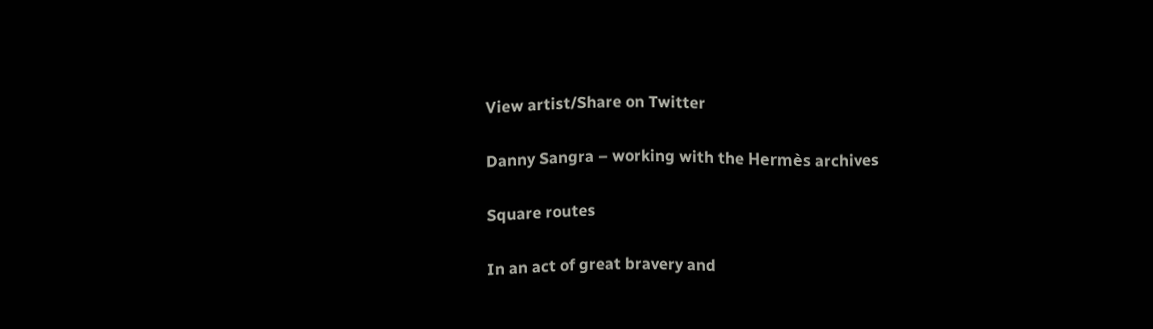View artist/Share on Twitter

Danny Sangra – working with the Hermès archives

Square routes

In an act of great bravery and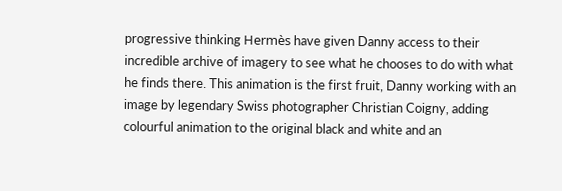progressive thinking Hermès have given Danny access to their incredible archive of imagery to see what he chooses to do with what he finds there. This animation is the first fruit, Danny working with an image by legendary Swiss photographer Christian Coigny, adding colourful animation to the original black and white and an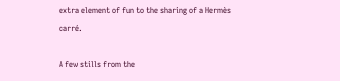extra element of fun to the sharing of a Hermès carré.

A few stills from the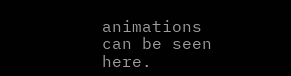animations can be seen here.